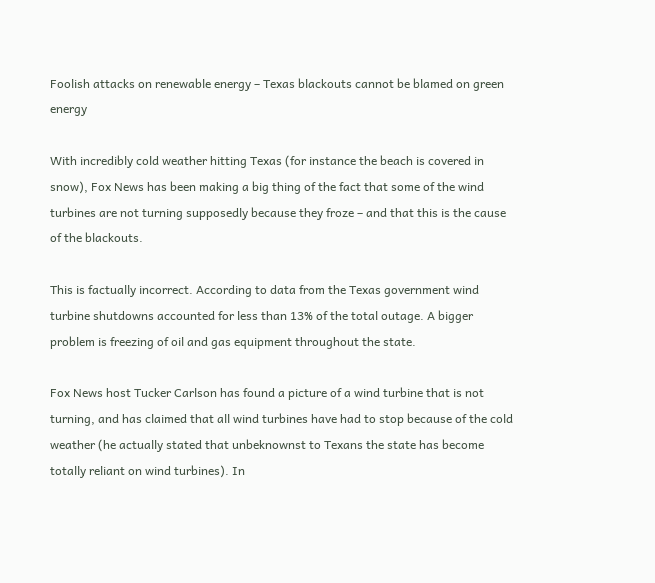Foolish attacks on renewable energy – Texas blackouts cannot be blamed on green energy

With incredibly cold weather hitting Texas (for instance the beach is covered in snow), Fox News has been making a big thing of the fact that some of the wind turbines are not turning supposedly because they froze – and that this is the cause of the blackouts.

This is factually incorrect. According to data from the Texas government wind turbine shutdowns accounted for less than 13% of the total outage. A bigger problem is freezing of oil and gas equipment throughout the state.

Fox News host Tucker Carlson has found a picture of a wind turbine that is not turning, and has claimed that all wind turbines have had to stop because of the cold weather (he actually stated that unbeknownst to Texans the state has become totally reliant on wind turbines). In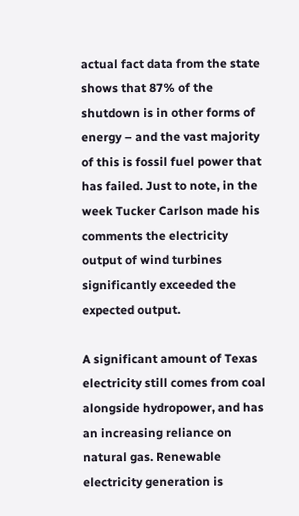actual fact data from the state shows that 87% of the shutdown is in other forms of energy – and the vast majority of this is fossil fuel power that has failed. Just to note, in the week Tucker Carlson made his comments the electricity output of wind turbines significantly exceeded the expected output.

A significant amount of Texas electricity still comes from coal alongside hydropower, and has an increasing reliance on natural gas. Renewable electricity generation is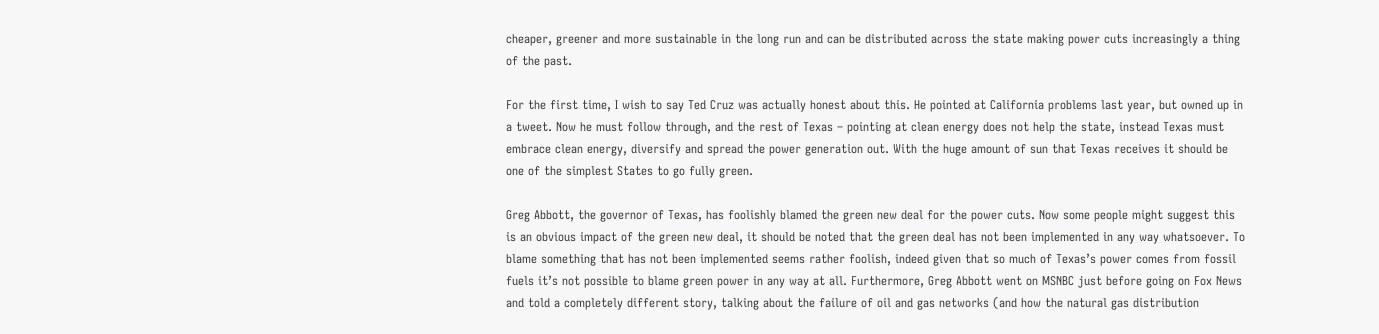cheaper, greener and more sustainable in the long run and can be distributed across the state making power cuts increasingly a thing of the past.

For the first time, I wish to say Ted Cruz was actually honest about this. He pointed at California problems last year, but owned up in a tweet. Now he must follow through, and the rest of Texas – pointing at clean energy does not help the state, instead Texas must embrace clean energy, diversify and spread the power generation out. With the huge amount of sun that Texas receives it should be one of the simplest States to go fully green.

Greg Abbott, the governor of Texas, has foolishly blamed the green new deal for the power cuts. Now some people might suggest this is an obvious impact of the green new deal, it should be noted that the green deal has not been implemented in any way whatsoever. To blame something that has not been implemented seems rather foolish, indeed given that so much of Texas’s power comes from fossil fuels it’s not possible to blame green power in any way at all. Furthermore, Greg Abbott went on MSNBC just before going on Fox News and told a completely different story, talking about the failure of oil and gas networks (and how the natural gas distribution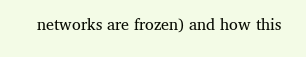networks are frozen) and how this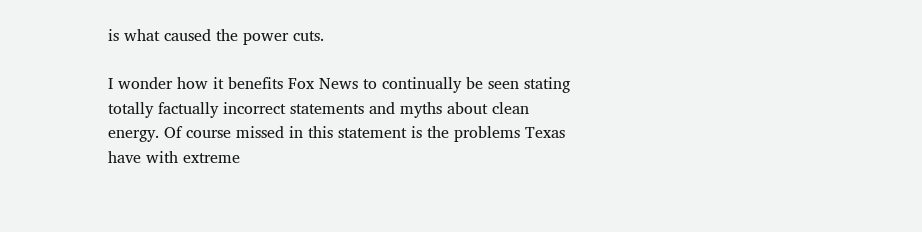is what caused the power cuts.

I wonder how it benefits Fox News to continually be seen stating totally factually incorrect statements and myths about clean energy. Of course missed in this statement is the problems Texas have with extreme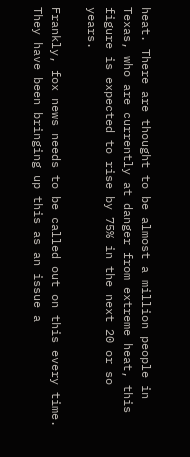heat. There are thought to be almost a million people in Texas, who are currently at danger from extreme heat, this figure is expected to rise by 75% in the next 20 or so years.

Frankly, fox news needs to be called out on this every time. They have been bringing up this as an issue a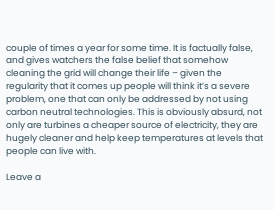couple of times a year for some time. It is factually false, and gives watchers the false belief that somehow cleaning the grid will change their life – given the regularity that it comes up people will think it’s a severe problem, one that can only be addressed by not using carbon neutral technologies. This is obviously absurd, not only are turbines a cheaper source of electricity, they are hugely cleaner and help keep temperatures at levels that people can live with.

Leave a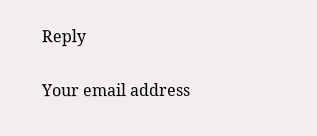Reply

Your email address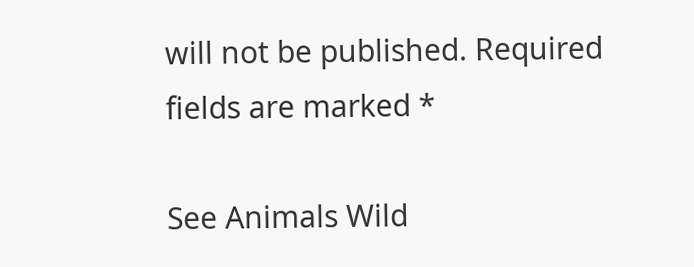will not be published. Required fields are marked *

See Animals Wild